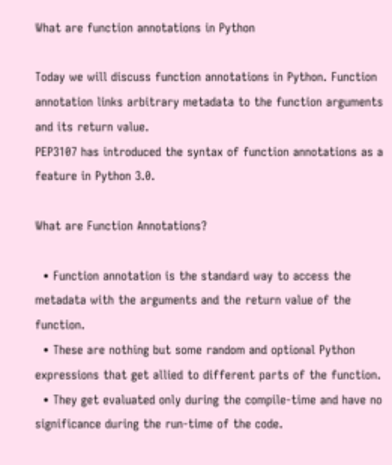What are function annotations in Python

Today we will discuss function annotations in Python. Function annotation links arbitrary metadata to the function arguments and its return value.
PEP3107 has introduced the syntax of function annotations as a feature in Python 3.0.

What are Function Annotations?

  • Function annotation is the standard way to access the metadata with the arguments and the return value of the function.
  • These are nothing but some random and optional Python expressions that get allied to different parts of the function.
  • They get evaluated only during the compile-time and have no significance during the run-time of the code.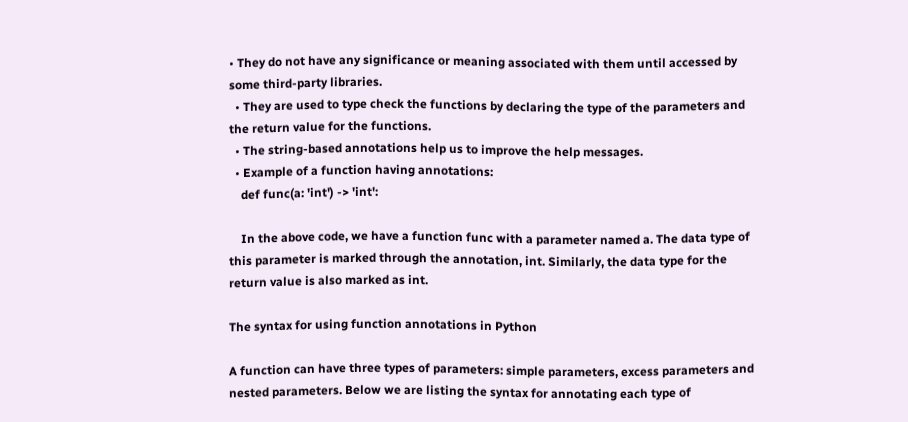• They do not have any significance or meaning associated with them until accessed by some third-party libraries.
  • They are used to type check the functions by declaring the type of the parameters and the return value for the functions.
  • The string-based annotations help us to improve the help messages.
  • Example of a function having annotations:
    def func(a: 'int') -> 'int':

    In the above code, we have a function func with a parameter named a. The data type of this parameter is marked through the annotation, int. Similarly, the data type for the return value is also marked as int.

The syntax for using function annotations in Python

A function can have three types of parameters: simple parameters, excess parameters and nested parameters. Below we are listing the syntax for annotating each type of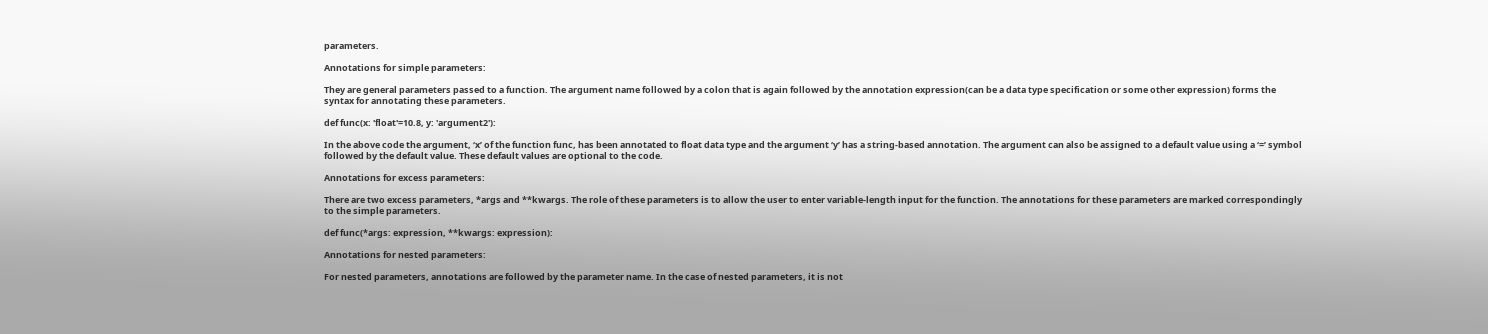parameters.

Annotations for simple parameters:

They are general parameters passed to a function. The argument name followed by a colon that is again followed by the annotation expression(can be a data type specification or some other expression) forms the syntax for annotating these parameters.

def func(x: 'float'=10.8, y: 'argument2'):

In the above code the argument, ‘x’ of the function func, has been annotated to float data type and the argument ‘y’ has a string-based annotation. The argument can also be assigned to a default value using a ‘=’ symbol followed by the default value. These default values are optional to the code.

Annotations for excess parameters:

There are two excess parameters, *args and **kwargs. The role of these parameters is to allow the user to enter variable-length input for the function. The annotations for these parameters are marked correspondingly to the simple parameters.

def func(*args: expression, **kwargs: expression):

Annotations for nested parameters:

For nested parameters, annotations are followed by the parameter name. In the case of nested parameters, it is not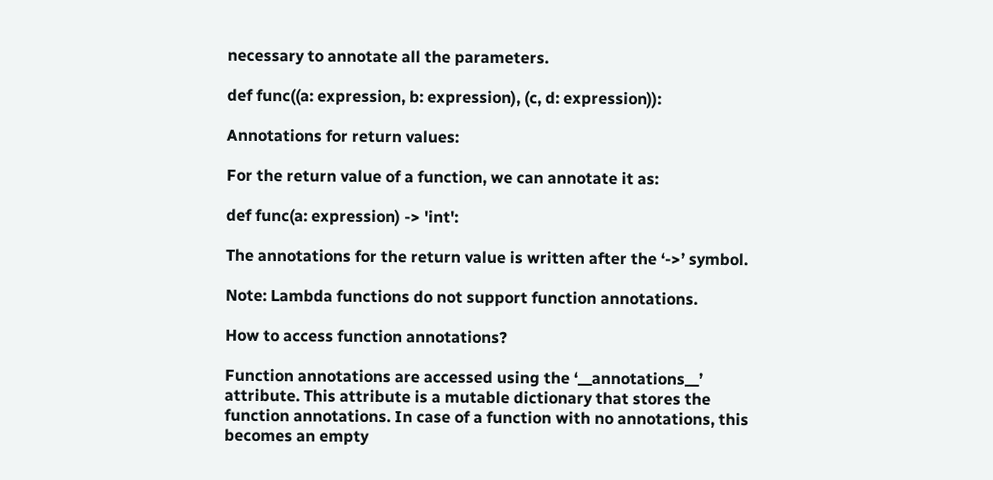necessary to annotate all the parameters.

def func((a: expression, b: expression), (c, d: expression)):

Annotations for return values:

For the return value of a function, we can annotate it as:

def func(a: expression) -> 'int':

The annotations for the return value is written after the ‘->’ symbol.

Note: Lambda functions do not support function annotations.

How to access function annotations?

Function annotations are accessed using the ‘__annotations__’ attribute. This attribute is a mutable dictionary that stores the function annotations. In case of a function with no annotations, this becomes an empty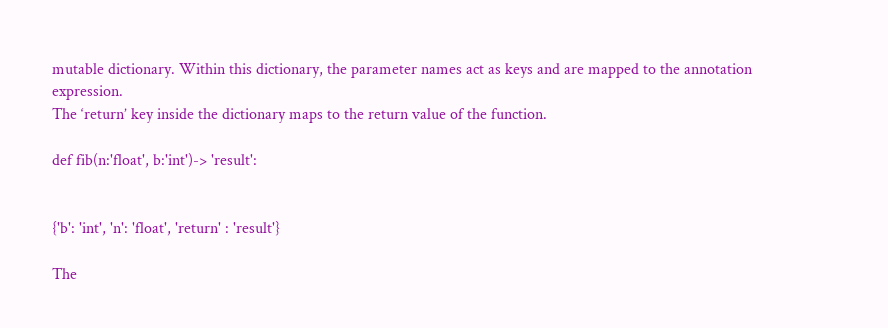mutable dictionary. Within this dictionary, the parameter names act as keys and are mapped to the annotation expression.
The ‘return’ key inside the dictionary maps to the return value of the function.

def fib(n:'float', b:'int')-> 'result':


{'b': 'int', 'n': 'float', 'return' : 'result'}

The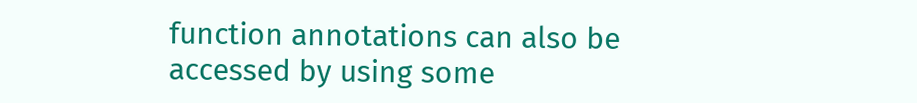function annotations can also be accessed by using some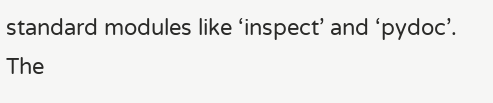standard modules like ‘inspect’ and ‘pydoc’. The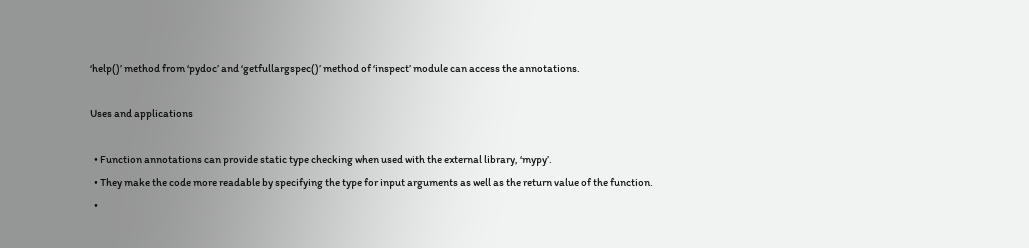‘help()’ method from ‘pydoc’ and ‘getfullargspec()’ method of ‘inspect’ module can access the annotations.

Uses and applications

  • Function annotations can provide static type checking when used with the external library, ‘mypy’.
  • They make the code more readable by specifying the type for input arguments as well as the return value of the function.
  •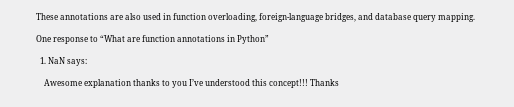These annotations are also used in function overloading, foreign-language bridges, and database query mapping.

One response to “What are function annotations in Python”

  1. NaN says:

    Awesome explanation thanks to you I’ve understood this concept!!! Thanks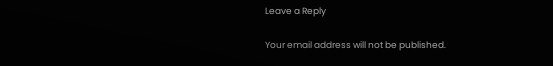Leave a Reply

Your email address will not be published.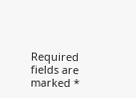Required fields are marked *